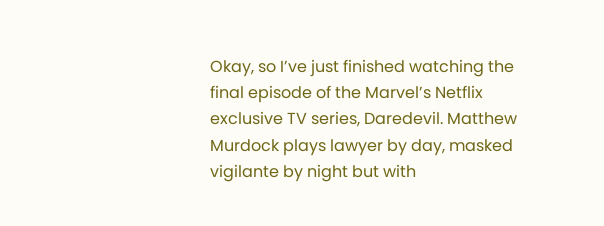Okay, so I’ve just finished watching the final episode of the Marvel’s Netflix exclusive TV series, Daredevil. Matthew Murdock plays lawyer by day, masked vigilante by night but with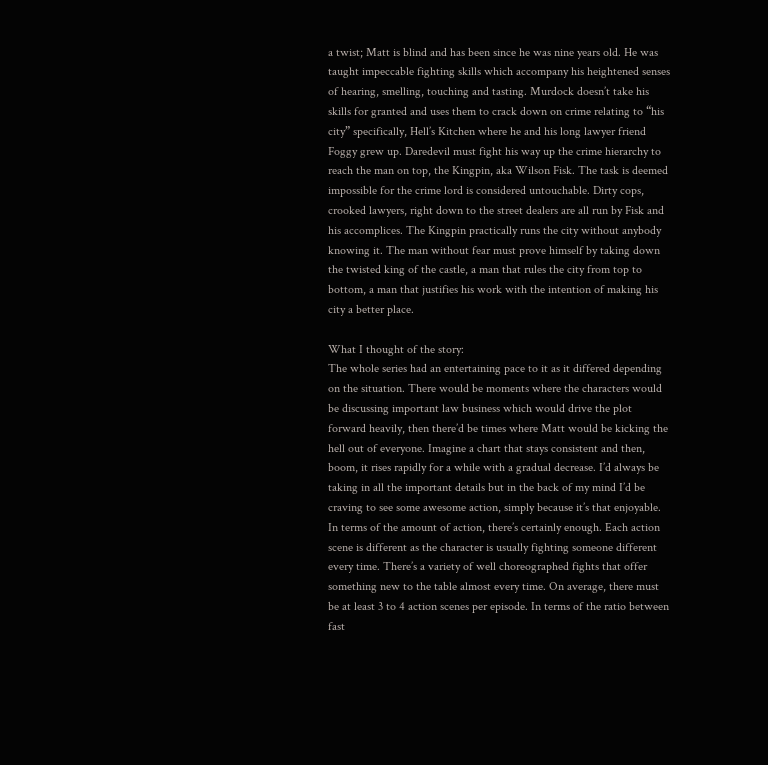a twist; Matt is blind and has been since he was nine years old. He was taught impeccable fighting skills which accompany his heightened senses of hearing, smelling, touching and tasting. Murdock doesn’t take his skills for granted and uses them to crack down on crime relating to “his city” specifically, Hell’s Kitchen where he and his long lawyer friend Foggy grew up. Daredevil must fight his way up the crime hierarchy to reach the man on top, the Kingpin, aka Wilson Fisk. The task is deemed impossible for the crime lord is considered untouchable. Dirty cops, crooked lawyers, right down to the street dealers are all run by Fisk and his accomplices. The Kingpin practically runs the city without anybody knowing it. The man without fear must prove himself by taking down the twisted king of the castle, a man that rules the city from top to bottom, a man that justifies his work with the intention of making his city a better place.

What I thought of the story:
The whole series had an entertaining pace to it as it differed depending on the situation. There would be moments where the characters would be discussing important law business which would drive the plot forward heavily, then there’d be times where Matt would be kicking the hell out of everyone. Imagine a chart that stays consistent and then, boom, it rises rapidly for a while with a gradual decrease. I’d always be taking in all the important details but in the back of my mind I’d be craving to see some awesome action, simply because it’s that enjoyable. In terms of the amount of action, there’s certainly enough. Each action scene is different as the character is usually fighting someone different every time. There’s a variety of well choreographed fights that offer something new to the table almost every time. On average, there must be at least 3 to 4 action scenes per episode. In terms of the ratio between fast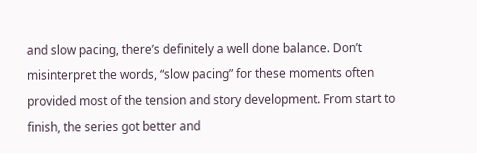and slow pacing, there’s definitely a well done balance. Don’t misinterpret the words, “slow pacing” for these moments often provided most of the tension and story development. From start to finish, the series got better and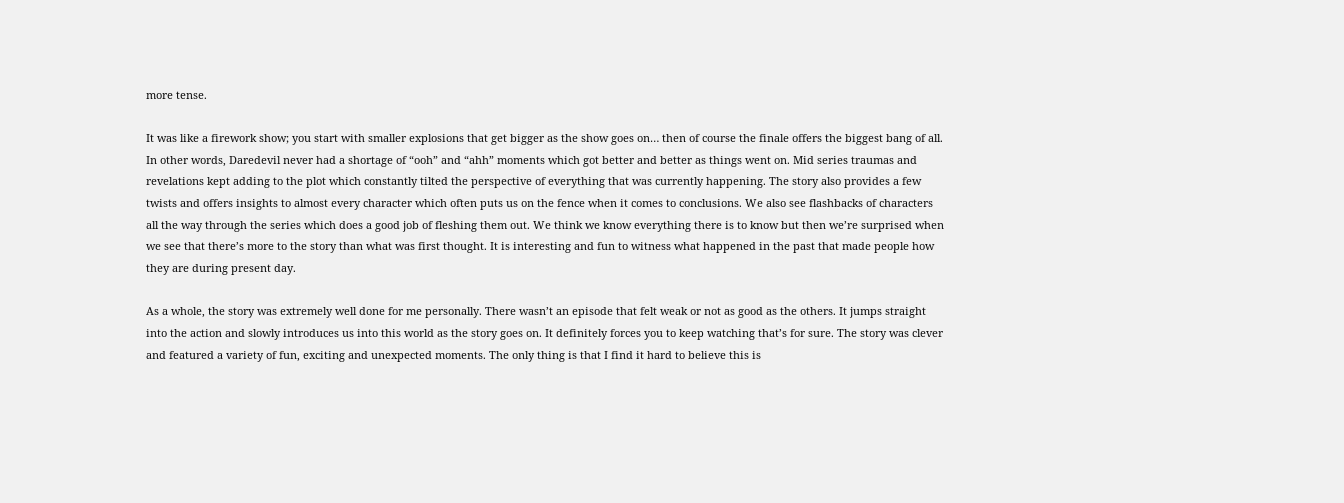more tense.

It was like a firework show; you start with smaller explosions that get bigger as the show goes on… then of course the finale offers the biggest bang of all. In other words, Daredevil never had a shortage of “ooh” and “ahh” moments which got better and better as things went on. Mid series traumas and revelations kept adding to the plot which constantly tilted the perspective of everything that was currently happening. The story also provides a few twists and offers insights to almost every character which often puts us on the fence when it comes to conclusions. We also see flashbacks of characters all the way through the series which does a good job of fleshing them out. We think we know everything there is to know but then we’re surprised when we see that there’s more to the story than what was first thought. It is interesting and fun to witness what happened in the past that made people how they are during present day.

As a whole, the story was extremely well done for me personally. There wasn’t an episode that felt weak or not as good as the others. It jumps straight into the action and slowly introduces us into this world as the story goes on. It definitely forces you to keep watching that’s for sure. The story was clever and featured a variety of fun, exciting and unexpected moments. The only thing is that I find it hard to believe this is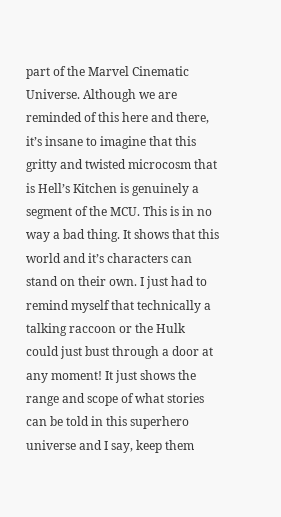part of the Marvel Cinematic Universe. Although we are reminded of this here and there, it’s insane to imagine that this gritty and twisted microcosm that is Hell’s Kitchen is genuinely a segment of the MCU. This is in no way a bad thing. It shows that this world and it’s characters can stand on their own. I just had to remind myself that technically a talking raccoon or the Hulk could just bust through a door at any moment! It just shows the range and scope of what stories can be told in this superhero universe and I say, keep them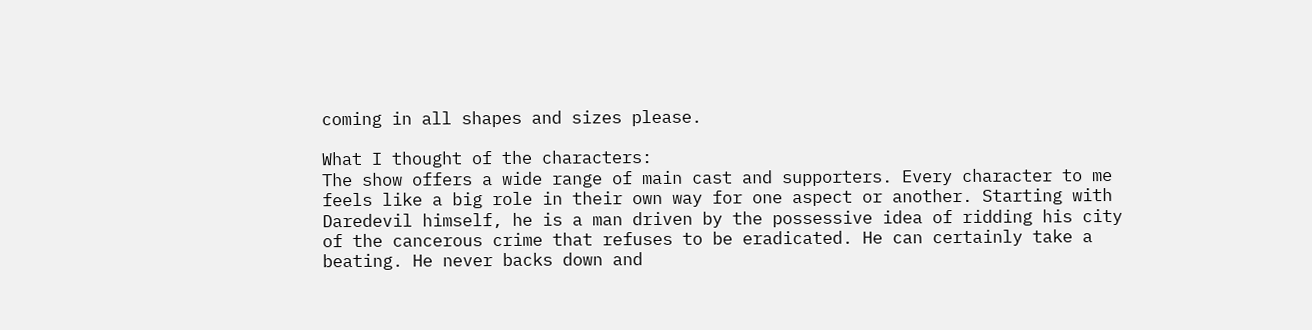coming in all shapes and sizes please.

What I thought of the characters:
The show offers a wide range of main cast and supporters. Every character to me feels like a big role in their own way for one aspect or another. Starting with Daredevil himself, he is a man driven by the possessive idea of ridding his city of the cancerous crime that refuses to be eradicated. He can certainly take a beating. He never backs down and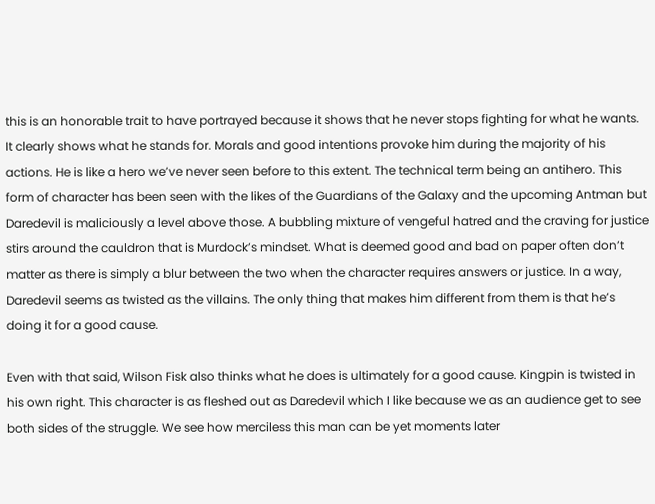this is an honorable trait to have portrayed because it shows that he never stops fighting for what he wants. It clearly shows what he stands for. Morals and good intentions provoke him during the majority of his actions. He is like a hero we’ve never seen before to this extent. The technical term being an antihero. This form of character has been seen with the likes of the Guardians of the Galaxy and the upcoming Antman but Daredevil is maliciously a level above those. A bubbling mixture of vengeful hatred and the craving for justice stirs around the cauldron that is Murdock’s mindset. What is deemed good and bad on paper often don’t matter as there is simply a blur between the two when the character requires answers or justice. In a way, Daredevil seems as twisted as the villains. The only thing that makes him different from them is that he’s doing it for a good cause.

Even with that said, Wilson Fisk also thinks what he does is ultimately for a good cause. Kingpin is twisted in his own right. This character is as fleshed out as Daredevil which I like because we as an audience get to see both sides of the struggle. We see how merciless this man can be yet moments later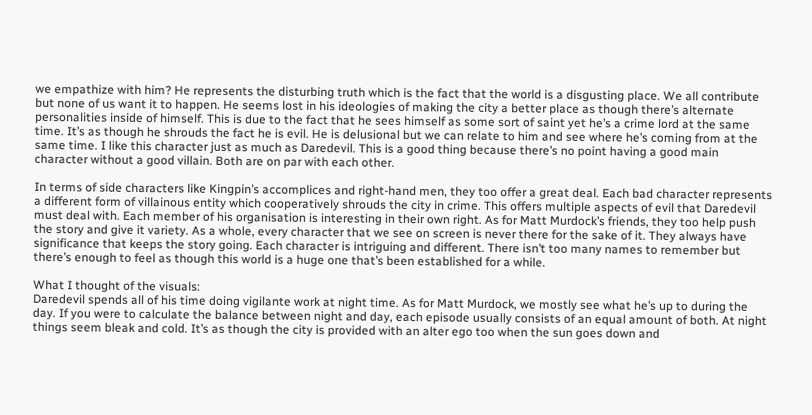we empathize with him? He represents the disturbing truth which is the fact that the world is a disgusting place. We all contribute but none of us want it to happen. He seems lost in his ideologies of making the city a better place as though there’s alternate personalities inside of himself. This is due to the fact that he sees himself as some sort of saint yet he’s a crime lord at the same time. It’s as though he shrouds the fact he is evil. He is delusional but we can relate to him and see where he’s coming from at the same time. I like this character just as much as Daredevil. This is a good thing because there’s no point having a good main character without a good villain. Both are on par with each other.

In terms of side characters like Kingpin’s accomplices and right-hand men, they too offer a great deal. Each bad character represents a different form of villainous entity which cooperatively shrouds the city in crime. This offers multiple aspects of evil that Daredevil must deal with. Each member of his organisation is interesting in their own right. As for Matt Murdock’s friends, they too help push the story and give it variety. As a whole, every character that we see on screen is never there for the sake of it. They always have significance that keeps the story going. Each character is intriguing and different. There isn’t too many names to remember but there’s enough to feel as though this world is a huge one that’s been established for a while.

What I thought of the visuals:
Daredevil spends all of his time doing vigilante work at night time. As for Matt Murdock, we mostly see what he’s up to during the day. If you were to calculate the balance between night and day, each episode usually consists of an equal amount of both. At night things seem bleak and cold. It’s as though the city is provided with an alter ego too when the sun goes down and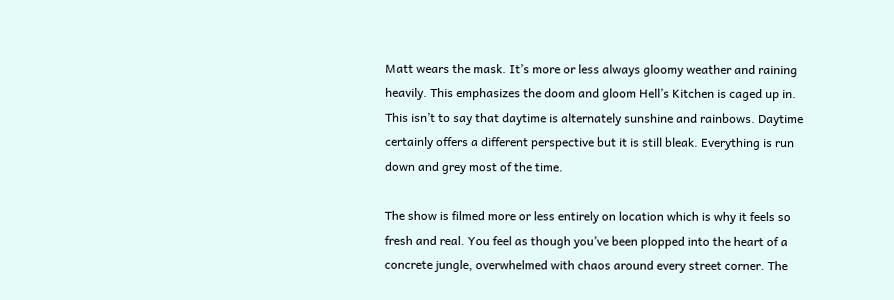Matt wears the mask. It’s more or less always gloomy weather and raining heavily. This emphasizes the doom and gloom Hell’s Kitchen is caged up in. This isn’t to say that daytime is alternately sunshine and rainbows. Daytime certainly offers a different perspective but it is still bleak. Everything is run down and grey most of the time.

The show is filmed more or less entirely on location which is why it feels so fresh and real. You feel as though you’ve been plopped into the heart of a concrete jungle, overwhelmed with chaos around every street corner. The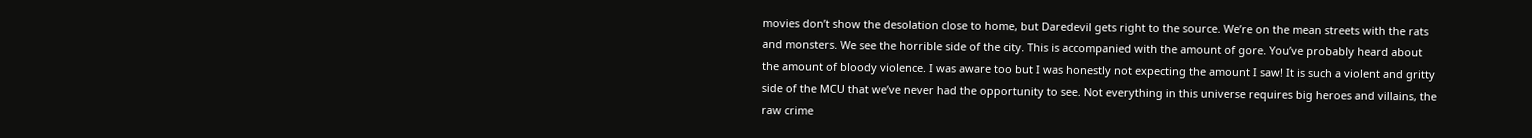movies don’t show the desolation close to home, but Daredevil gets right to the source. We’re on the mean streets with the rats and monsters. We see the horrible side of the city. This is accompanied with the amount of gore. You’ve probably heard about the amount of bloody violence. I was aware too but I was honestly not expecting the amount I saw! It is such a violent and gritty side of the MCU that we’ve never had the opportunity to see. Not everything in this universe requires big heroes and villains, the raw crime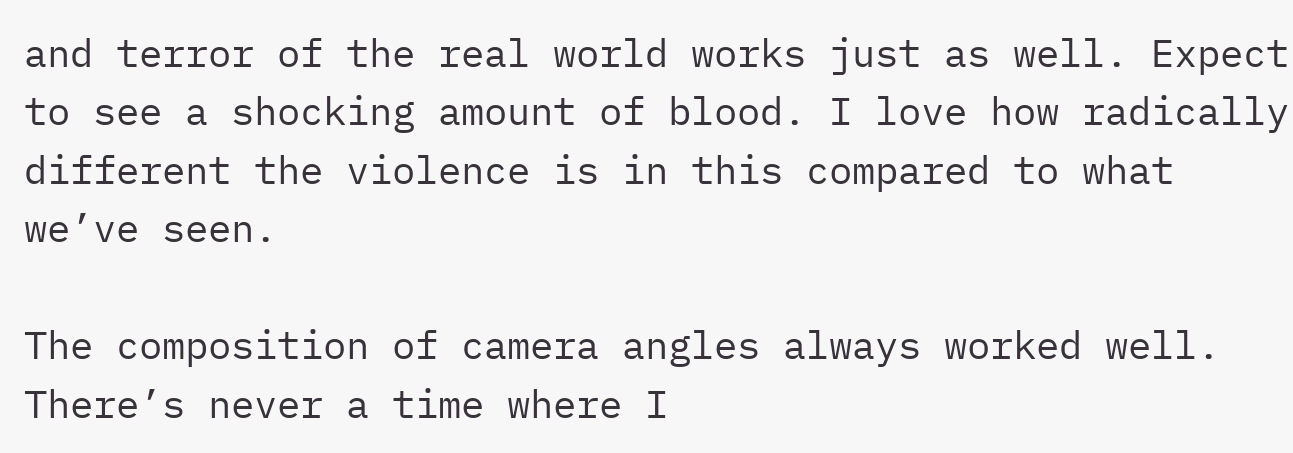and terror of the real world works just as well. Expect to see a shocking amount of blood. I love how radically different the violence is in this compared to what we’ve seen.

The composition of camera angles always worked well. There’s never a time where I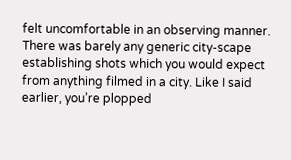felt uncomfortable in an observing manner. There was barely any generic city-scape establishing shots which you would expect from anything filmed in a city. Like I said earlier, you’re plopped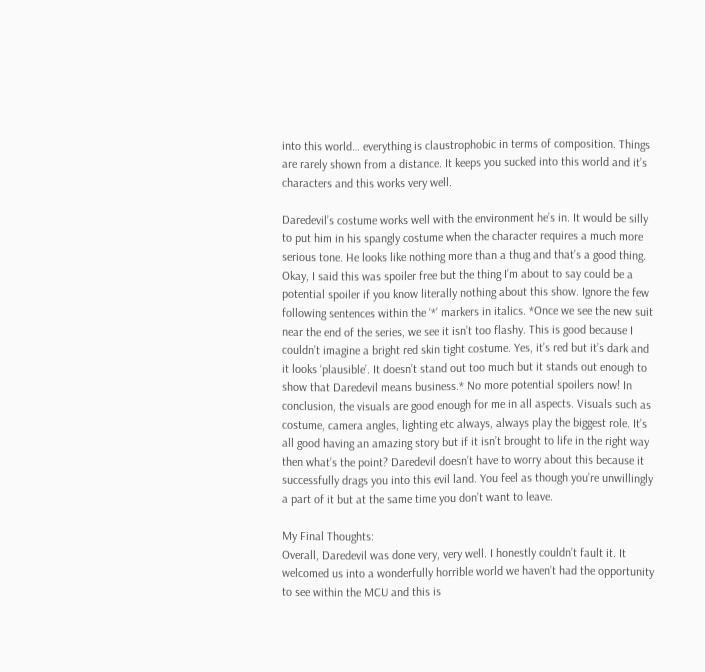into this world… everything is claustrophobic in terms of composition. Things are rarely shown from a distance. It keeps you sucked into this world and it’s characters and this works very well.

Daredevil’s costume works well with the environment he’s in. It would be silly to put him in his spangly costume when the character requires a much more serious tone. He looks like nothing more than a thug and that’s a good thing. Okay, I said this was spoiler free but the thing I’m about to say could be a potential spoiler if you know literally nothing about this show. Ignore the few following sentences within the ‘*’ markers in italics. *Once we see the new suit near the end of the series, we see it isn’t too flashy. This is good because I couldn’t imagine a bright red skin tight costume. Yes, it’s red but it’s dark and it looks ‘plausible’. It doesn’t stand out too much but it stands out enough to show that Daredevil means business.* No more potential spoilers now! In conclusion, the visuals are good enough for me in all aspects. Visuals such as costume, camera angles, lighting etc always, always play the biggest role. It’s all good having an amazing story but if it isn’t brought to life in the right way then what’s the point? Daredevil doesn’t have to worry about this because it successfully drags you into this evil land. You feel as though you’re unwillingly a part of it but at the same time you don’t want to leave.

My Final Thoughts:
Overall, Daredevil was done very, very well. I honestly couldn’t fault it. It welcomed us into a wonderfully horrible world we haven’t had the opportunity to see within the MCU and this is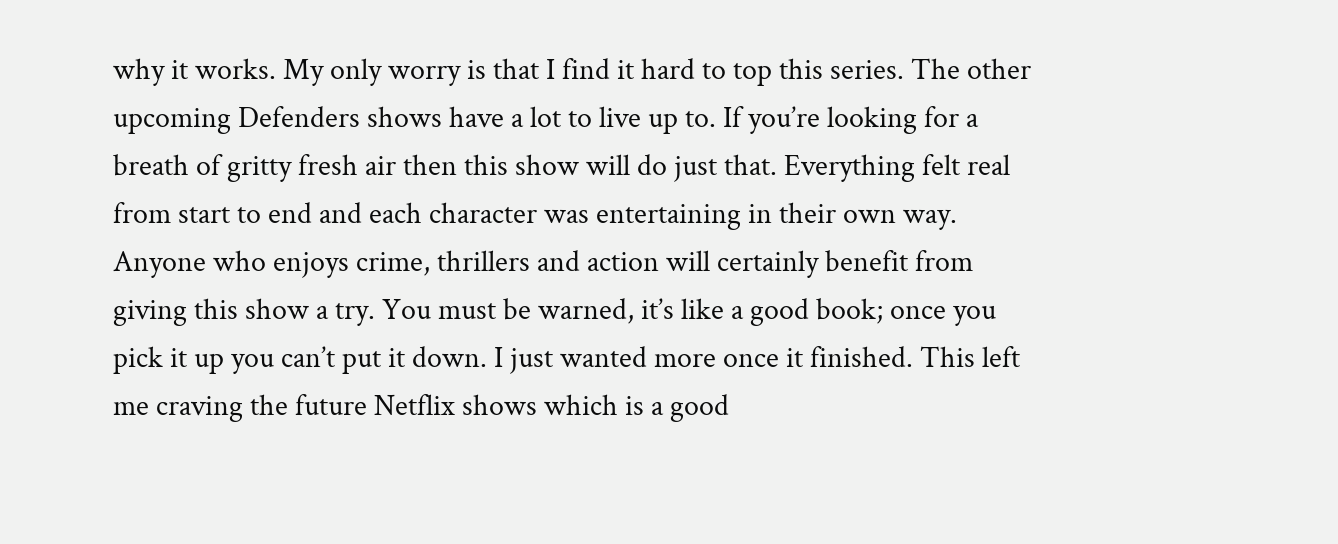why it works. My only worry is that I find it hard to top this series. The other upcoming Defenders shows have a lot to live up to. If you’re looking for a breath of gritty fresh air then this show will do just that. Everything felt real from start to end and each character was entertaining in their own way. Anyone who enjoys crime, thrillers and action will certainly benefit from giving this show a try. You must be warned, it’s like a good book; once you pick it up you can’t put it down. I just wanted more once it finished. This left me craving the future Netflix shows which is a good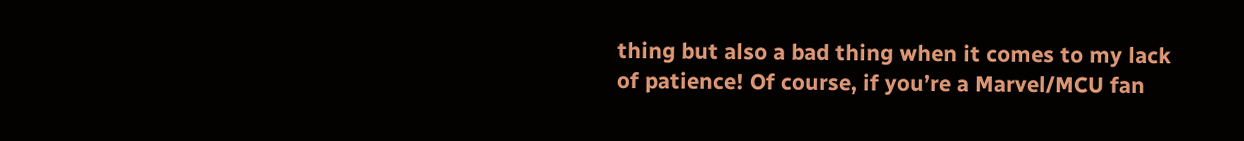thing but also a bad thing when it comes to my lack of patience! Of course, if you’re a Marvel/MCU fan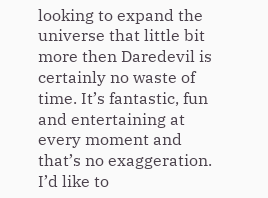looking to expand the universe that little bit more then Daredevil is certainly no waste of time. It’s fantastic, fun and entertaining at every moment and that’s no exaggeration. I’d like to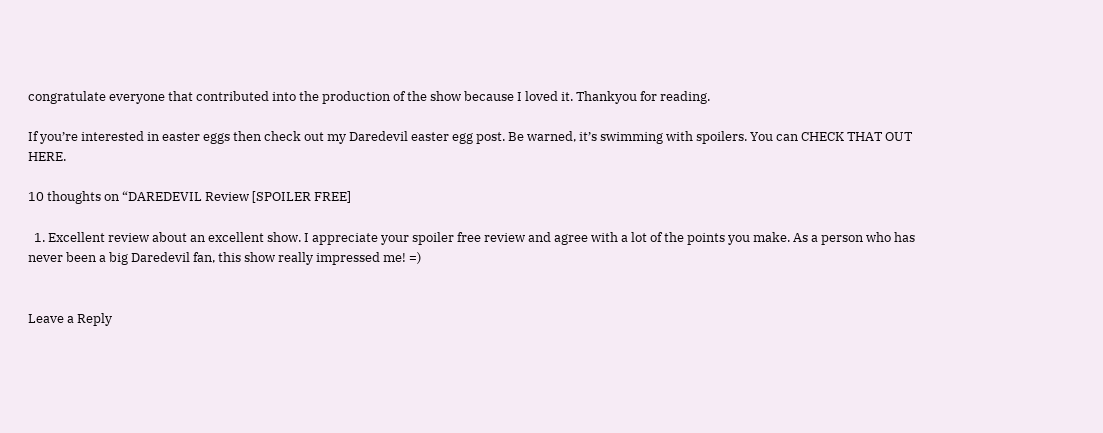congratulate everyone that contributed into the production of the show because I loved it. Thankyou for reading.

If you’re interested in easter eggs then check out my Daredevil easter egg post. Be warned, it’s swimming with spoilers. You can CHECK THAT OUT HERE.

10 thoughts on “DAREDEVIL Review [SPOILER FREE]

  1. Excellent review about an excellent show. I appreciate your spoiler free review and agree with a lot of the points you make. As a person who has never been a big Daredevil fan, this show really impressed me! =)


Leave a Reply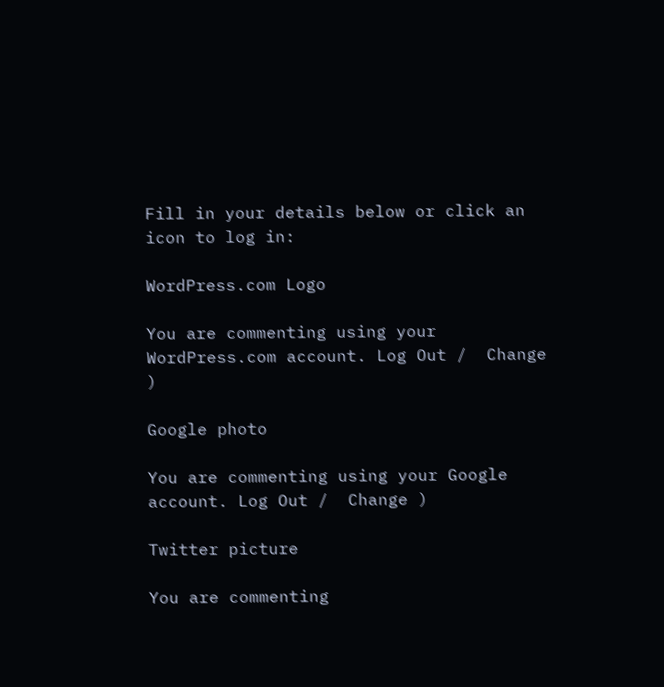Fill in your details below or click an icon to log in:

WordPress.com Logo

You are commenting using your WordPress.com account. Log Out /  Change )

Google photo

You are commenting using your Google account. Log Out /  Change )

Twitter picture

You are commenting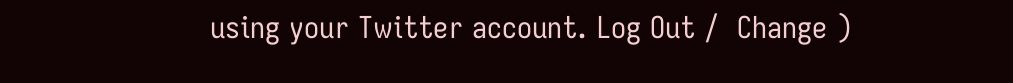using your Twitter account. Log Out /  Change )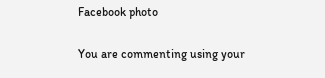Facebook photo

You are commenting using your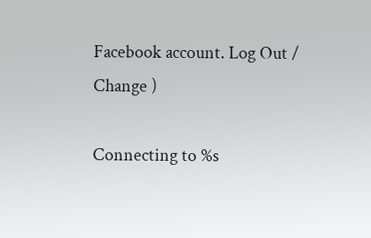Facebook account. Log Out /  Change )

Connecting to %s